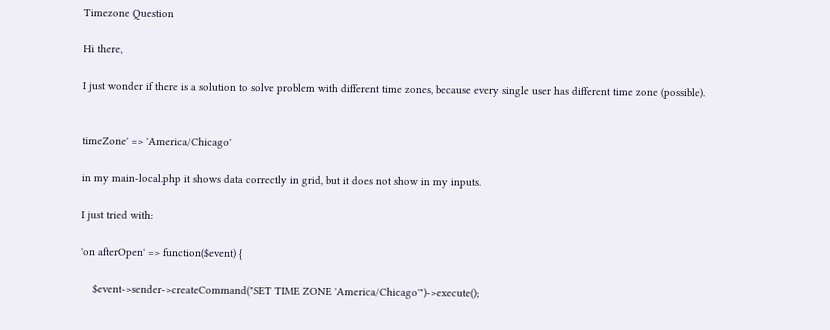Timezone Question

Hi there,

I just wonder if there is a solution to solve problem with different time zones, because every single user has different time zone (possible).


timeZone' => 'America/Chicago'

in my main-local.php it shows data correctly in grid, but it does not show in my inputs.

I just tried with:

'on afterOpen' => function($event) {

    $event->sender->createCommand("SET TIME ZONE 'America/Chicago'")->execute();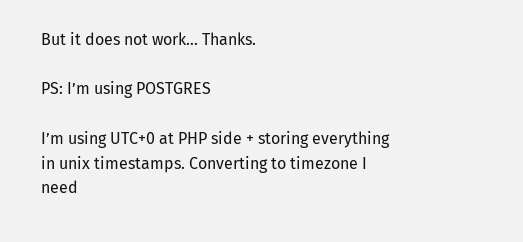But it does not work… Thanks.

PS: I’m using POSTGRES

I’m using UTC+0 at PHP side + storing everything in unix timestamps. Converting to timezone I need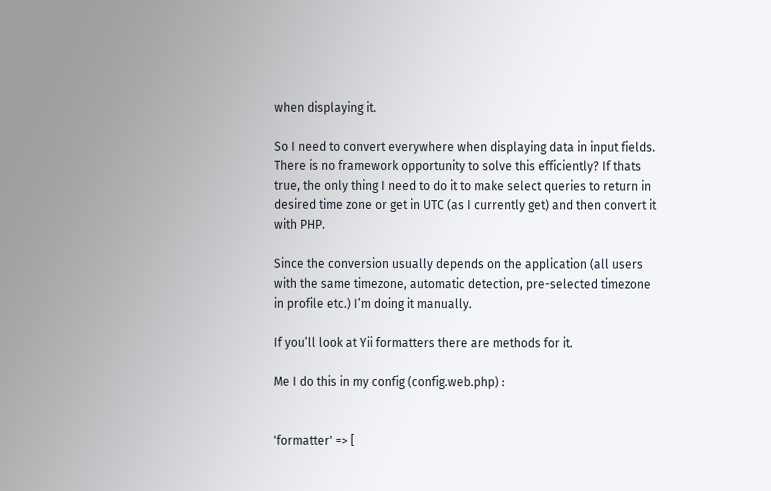when displaying it.

So I need to convert everywhere when displaying data in input fields. There is no framework opportunity to solve this efficiently? If thats true, the only thing I need to do it to make select queries to return in desired time zone or get in UTC (as I currently get) and then convert it with PHP.

Since the conversion usually depends on the application (all users with the same timezone, automatic detection, pre-selected timezone in profile etc.) I’m doing it manually.

If you’ll look at Yii formatters there are methods for it.

Me I do this in my config (config.web.php) :


'formatter' => [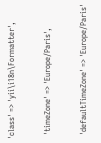'class' => 'yii\i18n\Formatter',

  'timeZone' => 'Europe/Paris',

  'defaultTimeZone' => 'Europe/Paris'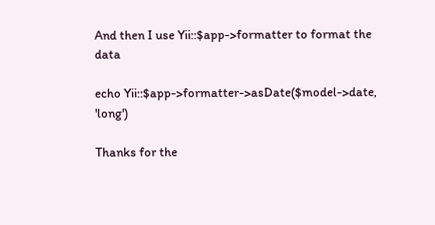And then I use Yii::$app->formatter to format the data

echo Yii::$app->formatter->asDate($model->date, 'long')

Thanks for the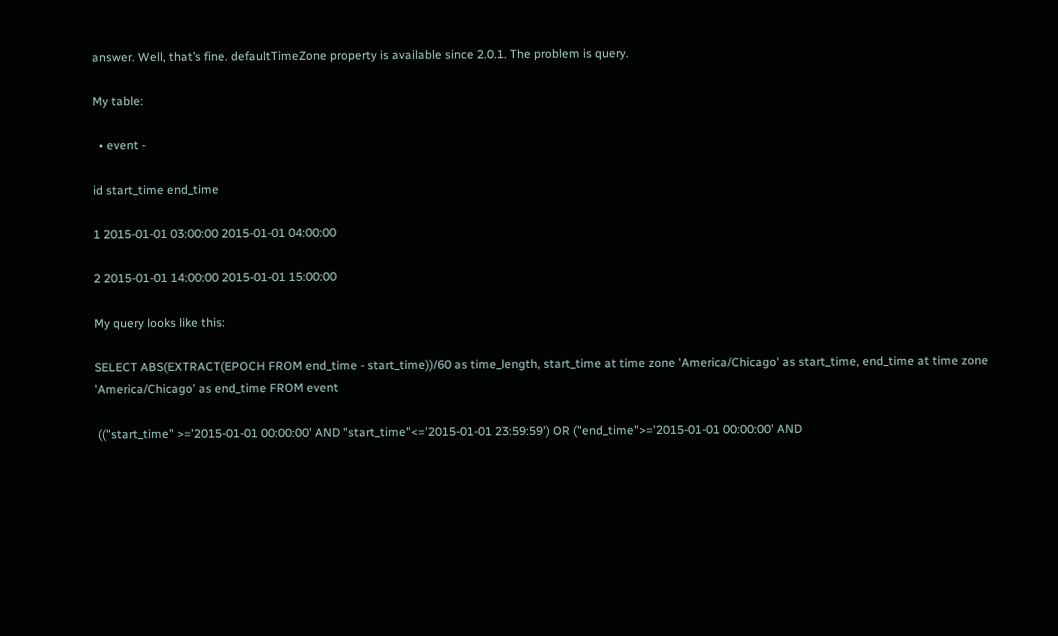answer. Well, that’s fine. defaultTimeZone property is available since 2.0.1. The problem is query.

My table:

  • event -

id start_time end_time

1 2015-01-01 03:00:00 2015-01-01 04:00:00

2 2015-01-01 14:00:00 2015-01-01 15:00:00

My query looks like this:

SELECT ABS(EXTRACT(EPOCH FROM end_time - start_time))/60 as time_length, start_time at time zone 'America/Chicago' as start_time, end_time at time zone 'America/Chicago' as end_time FROM event

 (("start_time" >='2015-01-01 00:00:00' AND "start_time"<='2015-01-01 23:59:59') OR ("end_time">='2015-01-01 00:00:00' AND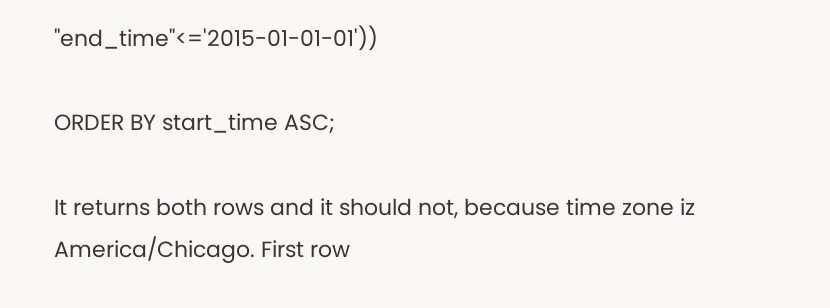"end_time"<='2015-01-01-01'))

ORDER BY start_time ASC;

It returns both rows and it should not, because time zone iz America/Chicago. First row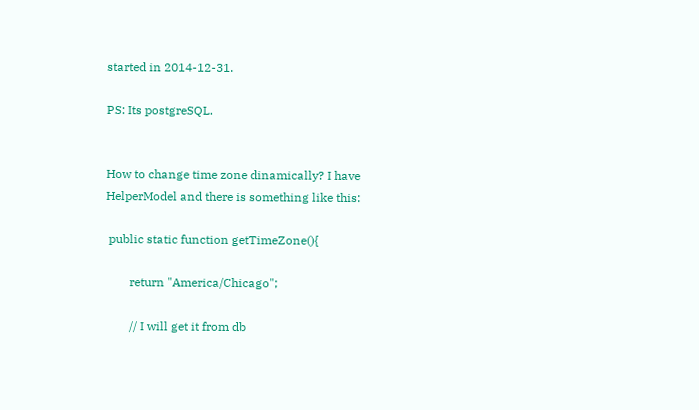started in 2014-12-31.

PS: Its postgreSQL.


How to change time zone dinamically? I have HelperModel and there is something like this:

 public static function getTimeZone(){

        return "America/Chicago";

        // I will get it from db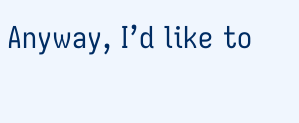Anyway, I’d like to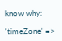know why:

'timeZone' =>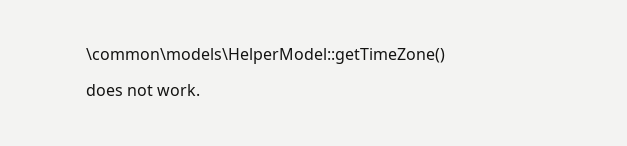\common\models\HelperModel::getTimeZone()

does not work.